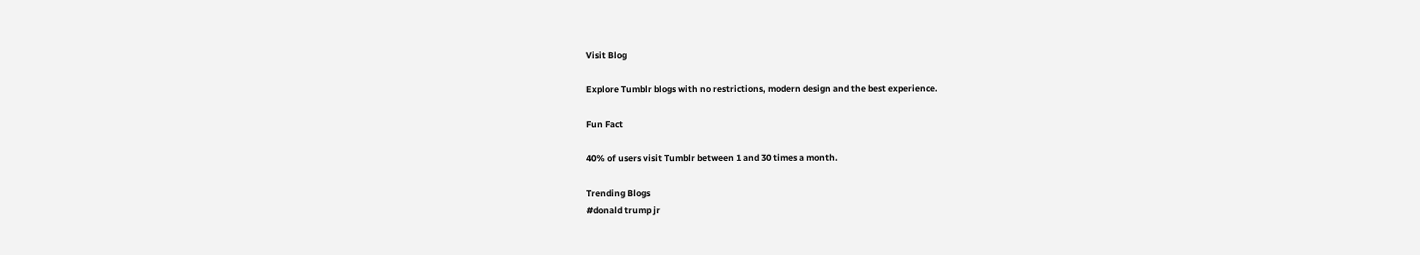Visit Blog

Explore Tumblr blogs with no restrictions, modern design and the best experience.

Fun Fact

40% of users visit Tumblr between 1 and 30 times a month.

Trending Blogs
#donald trump jr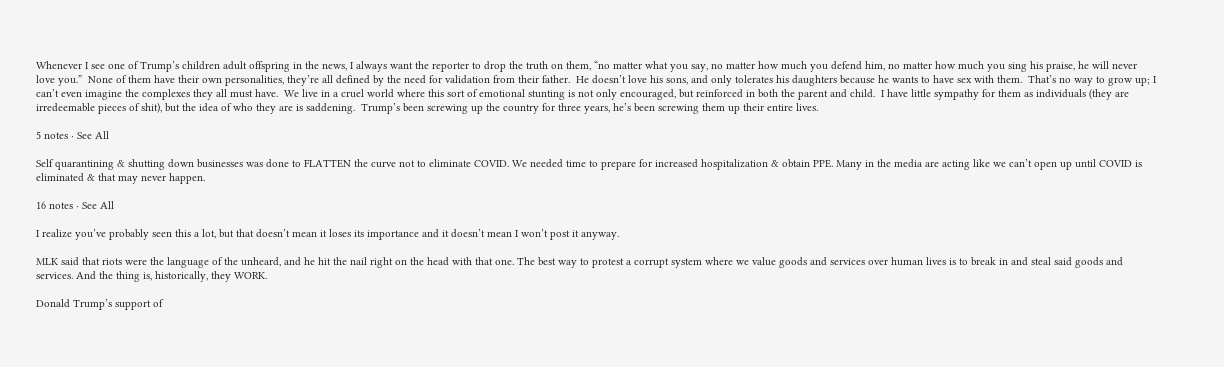Whenever I see one of Trump’s children adult offspring in the news, I always want the reporter to drop the truth on them, “no matter what you say, no matter how much you defend him, no matter how much you sing his praise, he will never love you.”  None of them have their own personalities, they’re all defined by the need for validation from their father.  He doesn’t love his sons, and only tolerates his daughters because he wants to have sex with them.  That’s no way to grow up; I can’t even imagine the complexes they all must have.  We live in a cruel world where this sort of emotional stunting is not only encouraged, but reinforced in both the parent and child.  I have little sympathy for them as individuals (they are irredeemable pieces of shit), but the idea of who they are is saddening.  Trump’s been screwing up the country for three years, he’s been screwing them up their entire lives.

5 notes · See All

Self quarantining & shutting down businesses was done to FLATTEN the curve not to eliminate COVID. We needed time to prepare for increased hospitalization & obtain PPE. Many in the media are acting like we can’t open up until COVID is eliminated & that may never happen.

16 notes · See All

I realize you’ve probably seen this a lot, but that doesn’t mean it loses its importance and it doesn’t mean I won’t post it anyway.

MLK said that riots were the language of the unheard, and he hit the nail right on the head with that one. The best way to protest a corrupt system where we value goods and services over human lives is to break in and steal said goods and services. And the thing is, historically, they WORK.

Donald Trump’s support of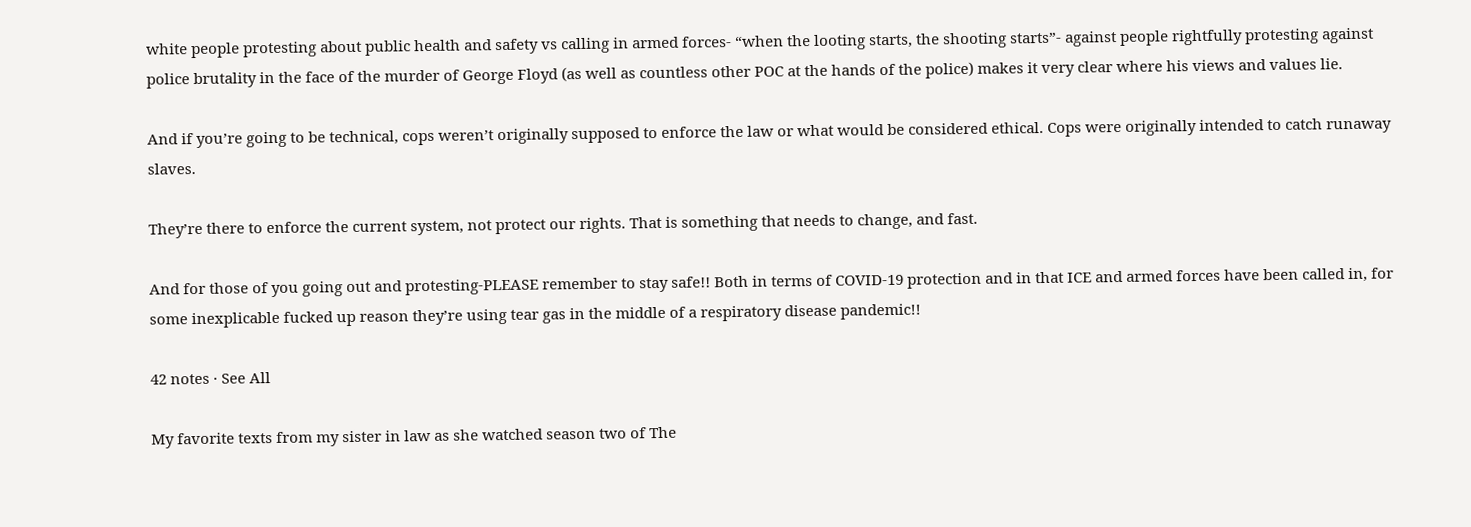white people protesting about public health and safety vs calling in armed forces- “when the looting starts, the shooting starts”- against people rightfully protesting against police brutality in the face of the murder of George Floyd (as well as countless other POC at the hands of the police) makes it very clear where his views and values lie.

And if you’re going to be technical, cops weren’t originally supposed to enforce the law or what would be considered ethical. Cops were originally intended to catch runaway slaves.

They’re there to enforce the current system, not protect our rights. That is something that needs to change, and fast.

And for those of you going out and protesting-PLEASE remember to stay safe!! Both in terms of COVID-19 protection and in that ICE and armed forces have been called in, for some inexplicable fucked up reason they’re using tear gas in the middle of a respiratory disease pandemic!!

42 notes · See All

My favorite texts from my sister in law as she watched season two of The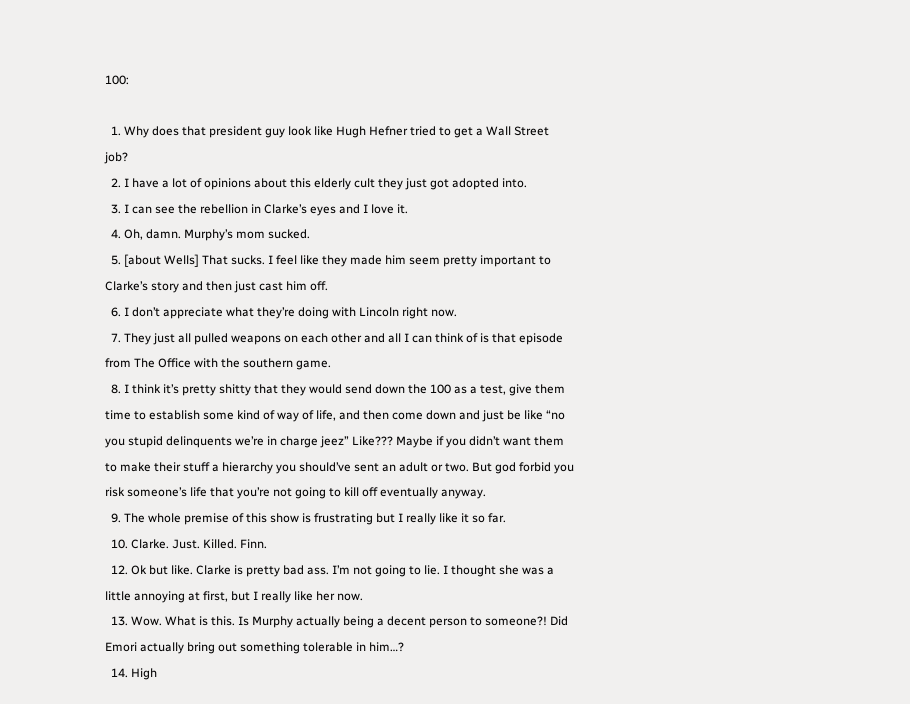100:

  1. Why does that president guy look like Hugh Hefner tried to get a Wall Street job?
  2. I have a lot of opinions about this elderly cult they just got adopted into.
  3. I can see the rebellion in Clarke’s eyes and I love it.
  4. Oh, damn. Murphy’s mom sucked.
  5. [about Wells] That sucks. I feel like they made him seem pretty important to Clarke’s story and then just cast him off.
  6. I don’t appreciate what they’re doing with Lincoln right now.
  7. They just all pulled weapons on each other and all I can think of is that episode from The Office with the southern game.
  8. I think it’s pretty shitty that they would send down the 100 as a test, give them time to establish some kind of way of life, and then come down and just be like “no you stupid delinquents we’re in charge jeez” Like??? Maybe if you didn’t want them to make their stuff a hierarchy you should’ve sent an adult or two. But god forbid you risk someone’s life that you’re not going to kill off eventually anyway.
  9. The whole premise of this show is frustrating but I really like it so far.
  10. Clarke. Just. Killed. Finn.
  12. Ok but like. Clarke is pretty bad ass. I’m not going to lie. I thought she was a little annoying at first, but I really like her now.
  13. Wow. What is this. Is Murphy actually being a decent person to someone?! Did Emori actually bring out something tolerable in him…?
  14. High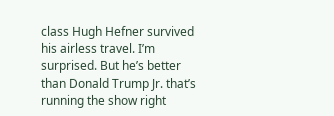class Hugh Hefner survived his airless travel. I’m surprised. But he’s better than Donald Trump Jr. that’s running the show right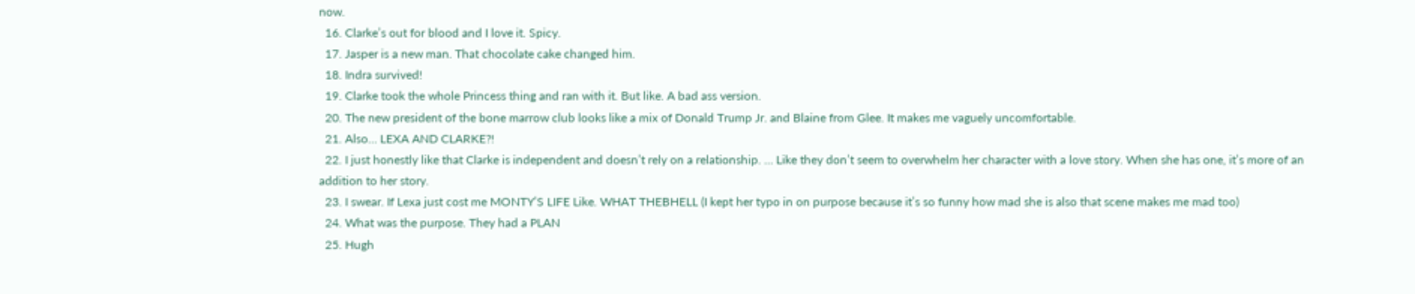now.
  16. Clarke’s out for blood and I love it. Spicy.
  17. Jasper is a new man. That chocolate cake changed him.
  18. Indra survived!
  19. Clarke took the whole Princess thing and ran with it. But like. A bad ass version.
  20. The new president of the bone marrow club looks like a mix of Donald Trump Jr. and Blaine from Glee. It makes me vaguely uncomfortable.
  21. Also… LEXA AND CLARKE?!
  22. I just honestly like that Clarke is independent and doesn’t rely on a relationship. … Like they don’t seem to overwhelm her character with a love story. When she has one, it’s more of an addition to her story.
  23. I swear. If Lexa just cost me MONTY’S LIFE Like. WHAT THEBHELL (I kept her typo in on purpose because it’s so funny how mad she is also that scene makes me mad too)
  24. What was the purpose. They had a PLAN
  25. Hugh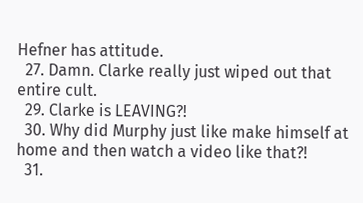Hefner has attitude.
  27. Damn. Clarke really just wiped out that entire cult.
  29. Clarke is LEAVING?!
  30. Why did Murphy just like make himself at home and then watch a video like that?!
  31.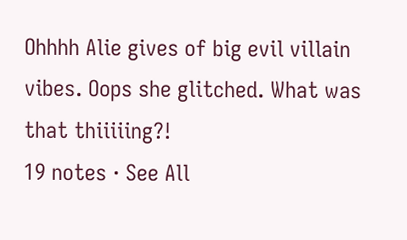Ohhhh Alie gives of big evil villain vibes. Oops she glitched. What was that thiiiiing?!
19 notes · See All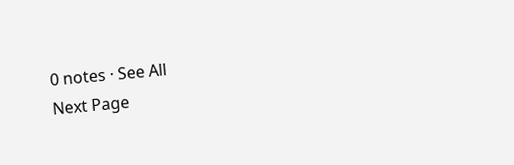0 notes · See All
Next Page